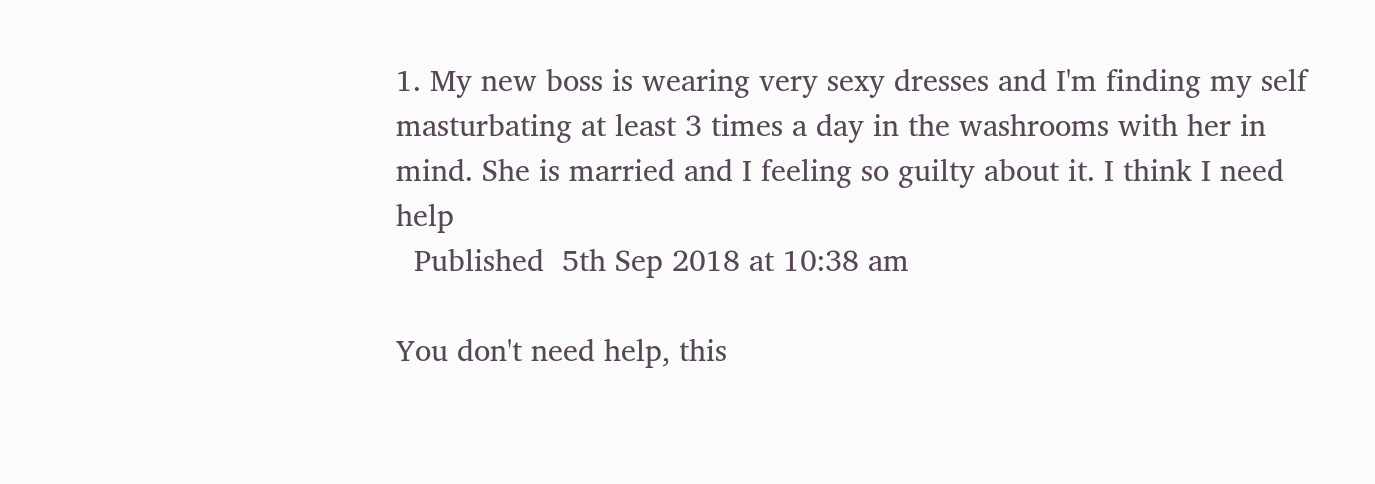1. My new boss is wearing very sexy dresses and I'm finding my self masturbating at least 3 times a day in the washrooms with her in mind. She is married and I feeling so guilty about it. I think I need help
  Published  5th Sep 2018 at 10:38 am

You don't need help, this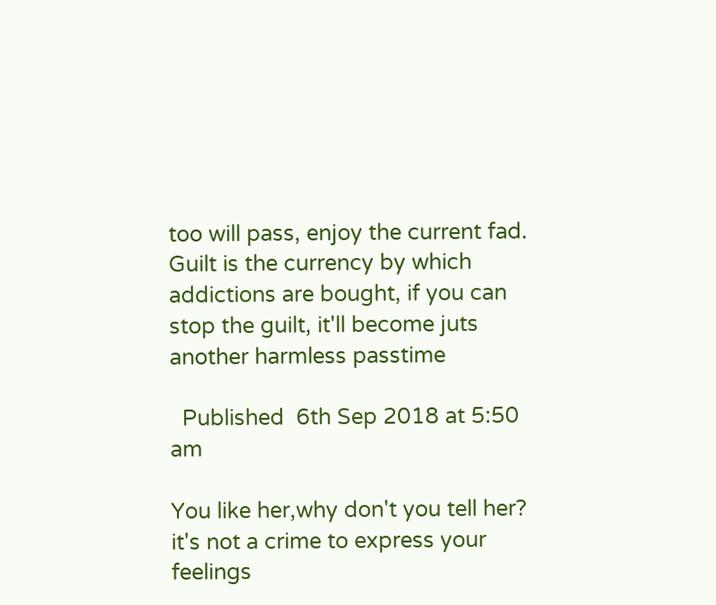too will pass, enjoy the current fad. Guilt is the currency by which addictions are bought, if you can stop the guilt, it'll become juts another harmless passtime

  Published  6th Sep 2018 at 5:50 am

You like her,why don't you tell her?
it's not a crime to express your feelings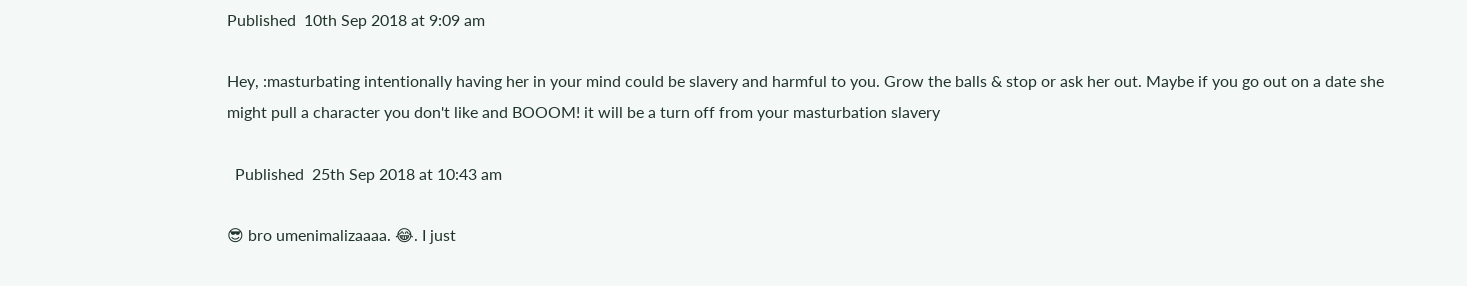Published  10th Sep 2018 at 9:09 am

Hey, :masturbating intentionally having her in your mind could be slavery and harmful to you. Grow the balls & stop or ask her out. Maybe if you go out on a date she might pull a character you don't like and BOOOM! it will be a turn off from your masturbation slavery

  Published  25th Sep 2018 at 10:43 am

😎 bro umenimalizaaaa. 😂. I just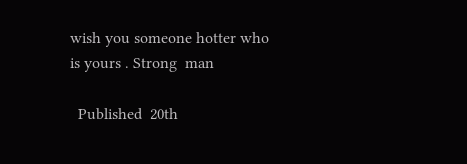wish you someone hotter who is yours . Strong  man

  Published  20th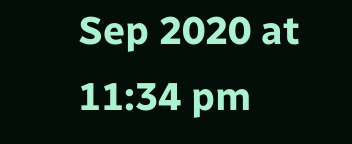Sep 2020 at 11:34 pm